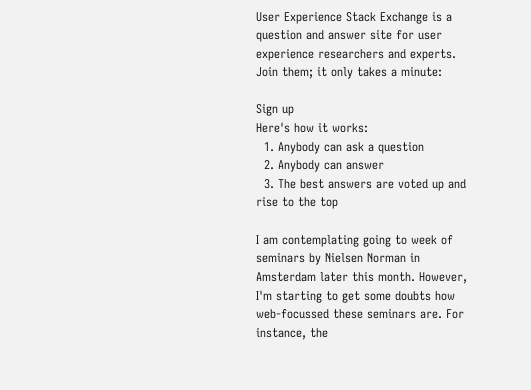User Experience Stack Exchange is a question and answer site for user experience researchers and experts. Join them; it only takes a minute:

Sign up
Here's how it works:
  1. Anybody can ask a question
  2. Anybody can answer
  3. The best answers are voted up and rise to the top

I am contemplating going to week of seminars by Nielsen Norman in Amsterdam later this month. However, I'm starting to get some doubts how web-focussed these seminars are. For instance, the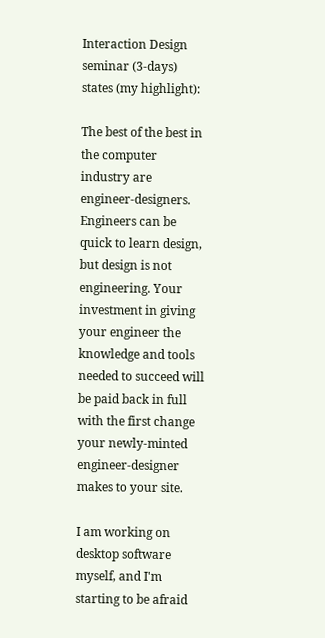Interaction Design seminar (3-days) states (my highlight):

The best of the best in the computer industry are engineer-designers. Engineers can be quick to learn design, but design is not engineering. Your investment in giving your engineer the knowledge and tools needed to succeed will be paid back in full with the first change your newly-minted engineer-designer makes to your site.

I am working on desktop software myself, and I'm starting to be afraid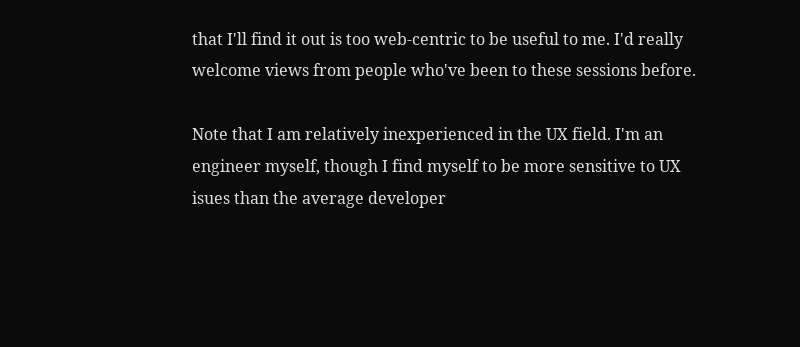that I'll find it out is too web-centric to be useful to me. I'd really welcome views from people who've been to these sessions before.

Note that I am relatively inexperienced in the UX field. I'm an engineer myself, though I find myself to be more sensitive to UX isues than the average developer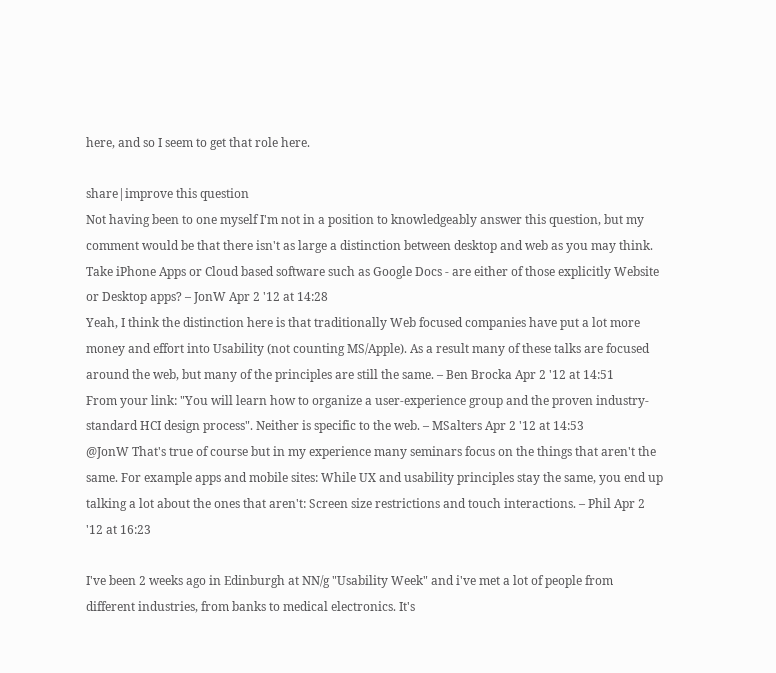here, and so I seem to get that role here.

share|improve this question
Not having been to one myself I'm not in a position to knowledgeably answer this question, but my comment would be that there isn't as large a distinction between desktop and web as you may think. Take iPhone Apps or Cloud based software such as Google Docs - are either of those explicitly Website or Desktop apps? – JonW Apr 2 '12 at 14:28
Yeah, I think the distinction here is that traditionally Web focused companies have put a lot more money and effort into Usability (not counting MS/Apple). As a result many of these talks are focused around the web, but many of the principles are still the same. – Ben Brocka Apr 2 '12 at 14:51
From your link: "You will learn how to organize a user-experience group and the proven industry-standard HCI design process". Neither is specific to the web. – MSalters Apr 2 '12 at 14:53
@JonW That's true of course but in my experience many seminars focus on the things that aren't the same. For example apps and mobile sites: While UX and usability principles stay the same, you end up talking a lot about the ones that aren't: Screen size restrictions and touch interactions. – Phil Apr 2 '12 at 16:23

I've been 2 weeks ago in Edinburgh at NN/g "Usability Week" and i've met a lot of people from different industries, from banks to medical electronics. It's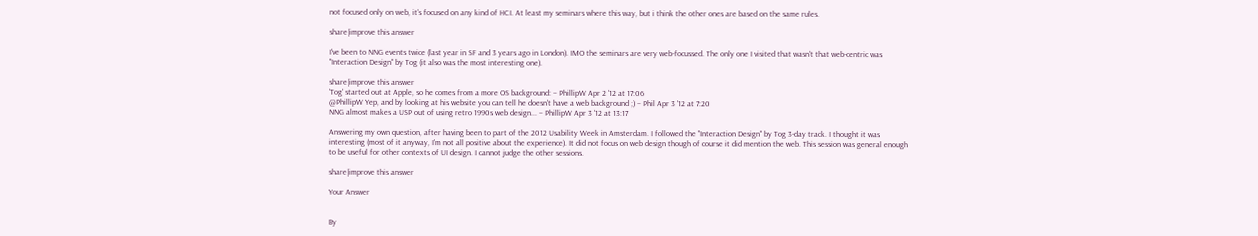not focused only on web, it's focused on any kind of HCI. At least my seminars where this way, but i think the other ones are based on the same rules.

share|improve this answer

I've been to NNG events twice (last year in SF and 3 years ago in London). IMO the seminars are very web-focussed. The only one I visited that wasn't that web-centric was "Interaction Design" by Tog (it also was the most interesting one).

share|improve this answer
'Tog' started out at Apple, so he comes from a more OS background: – PhillipW Apr 2 '12 at 17:06
@PhillipW Yep, and by looking at his website you can tell he doesn't have a web background ;) – Phil Apr 3 '12 at 7:20
NNG almost makes a USP out of using retro 1990s web design... – PhillipW Apr 3 '12 at 13:17

Answering my own question, after having been to part of the 2012 Usability Week in Amsterdam. I followed the "Interaction Design" by Tog 3-day track. I thought it was interesting (most of it anyway, I'm not all positive about the experience). It did not focus on web design though of course it did mention the web. This session was general enough to be useful for other contexts of UI design. I cannot judge the other sessions.

share|improve this answer

Your Answer


By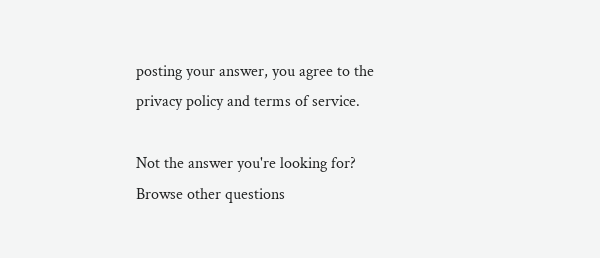posting your answer, you agree to the privacy policy and terms of service.

Not the answer you're looking for? Browse other questions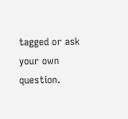tagged or ask your own question.